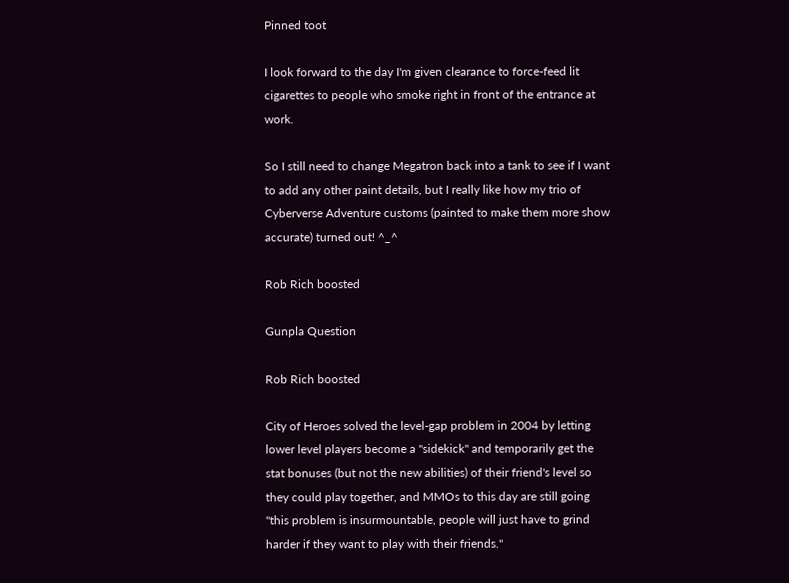Pinned toot

I look forward to the day I'm given clearance to force-feed lit cigarettes to people who smoke right in front of the entrance at work.

So I still need to change Megatron back into a tank to see if I want to add any other paint details, but I really like how my trio of Cyberverse Adventure customs (painted to make them more show accurate) turned out! ^_^

Rob Rich boosted

Gunpla Question

Rob Rich boosted

City of Heroes solved the level-gap problem in 2004 by letting lower level players become a "sidekick" and temporarily get the stat bonuses (but not the new abilities) of their friend's level so they could play together, and MMOs to this day are still going "this problem is insurmountable, people will just have to grind harder if they want to play with their friends."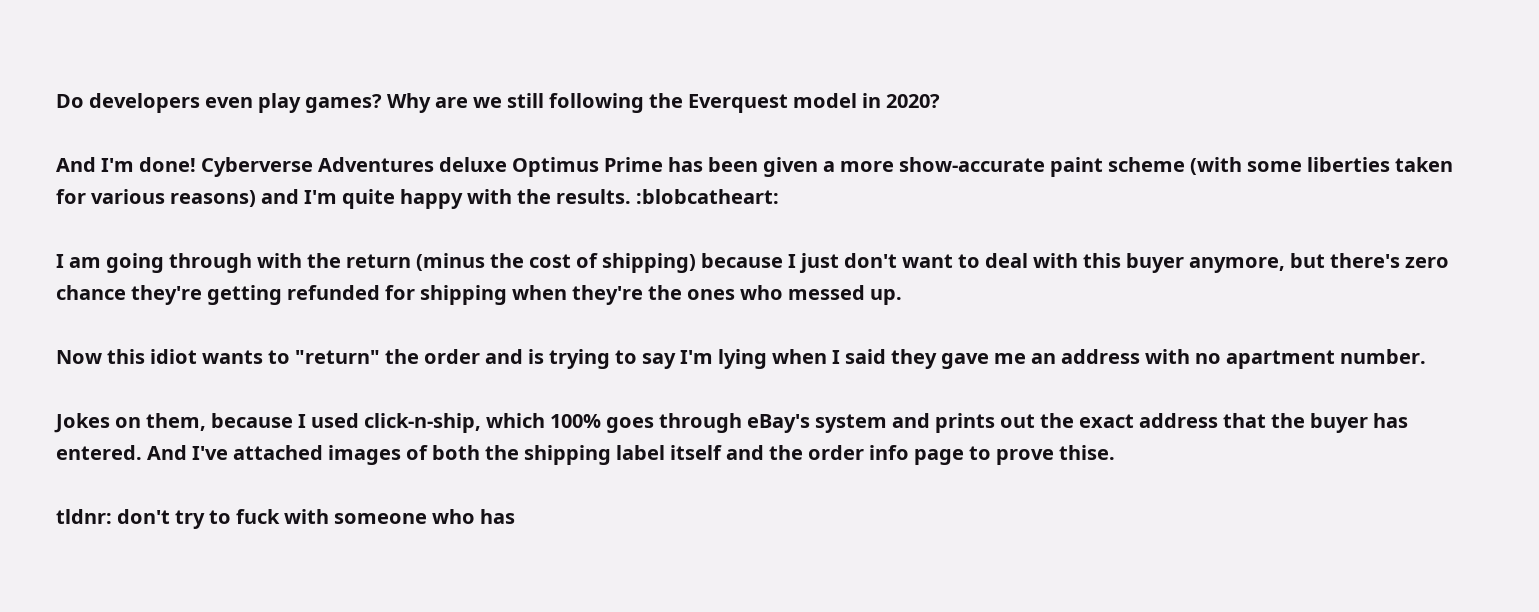Do developers even play games? Why are we still following the Everquest model in 2020?

And I'm done! Cyberverse Adventures deluxe Optimus Prime has been given a more show-accurate paint scheme (with some liberties taken for various reasons) and I'm quite happy with the results. :blobcatheart:

I am going through with the return (minus the cost of shipping) because I just don't want to deal with this buyer anymore, but there's zero chance they're getting refunded for shipping when they're the ones who messed up.

Now this idiot wants to "return" the order and is trying to say I'm lying when I said they gave me an address with no apartment number.

Jokes on them, because I used click-n-ship, which 100% goes through eBay's system and prints out the exact address that the buyer has entered. And I've attached images of both the shipping label itself and the order info page to prove thise.

tldnr: don't try to fuck with someone who has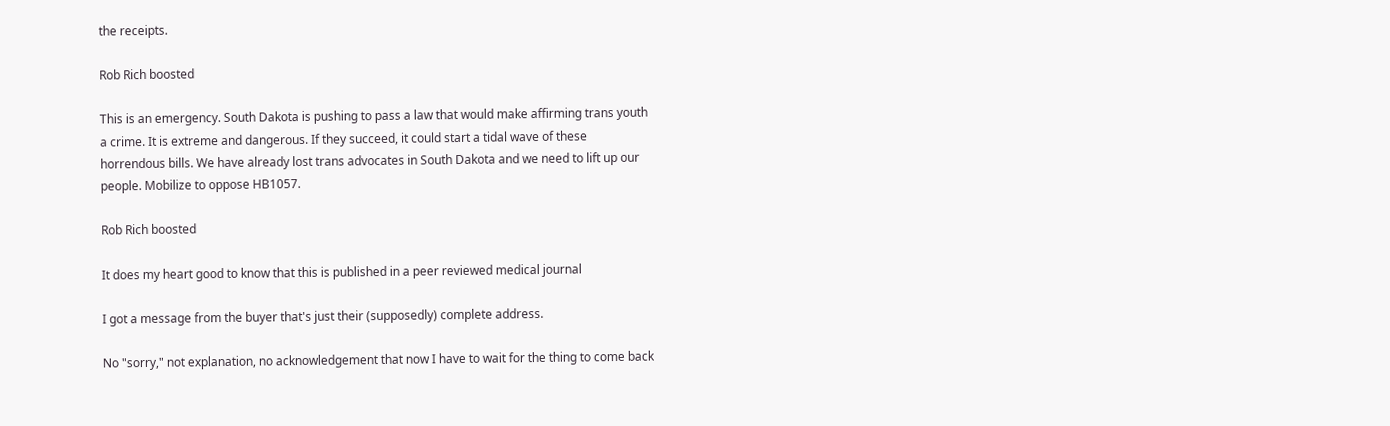the receipts.

Rob Rich boosted

This is an emergency. South Dakota is pushing to pass a law that would make affirming trans youth a crime. It is extreme and dangerous. If they succeed, it could start a tidal wave of these horrendous bills. We have already lost trans advocates in South Dakota and we need to lift up our people. Mobilize to oppose HB1057.

Rob Rich boosted

It does my heart good to know that this is published in a peer reviewed medical journal

I got a message from the buyer that's just their (supposedly) complete address.

No "sorry," not explanation, no acknowledgement that now I have to wait for the thing to come back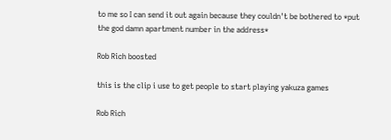to me so I can send it out again because they couldn't be bothered to *put the god damn apartment number in the address*

Rob Rich boosted

this is the clip i use to get people to start playing yakuza games

Rob Rich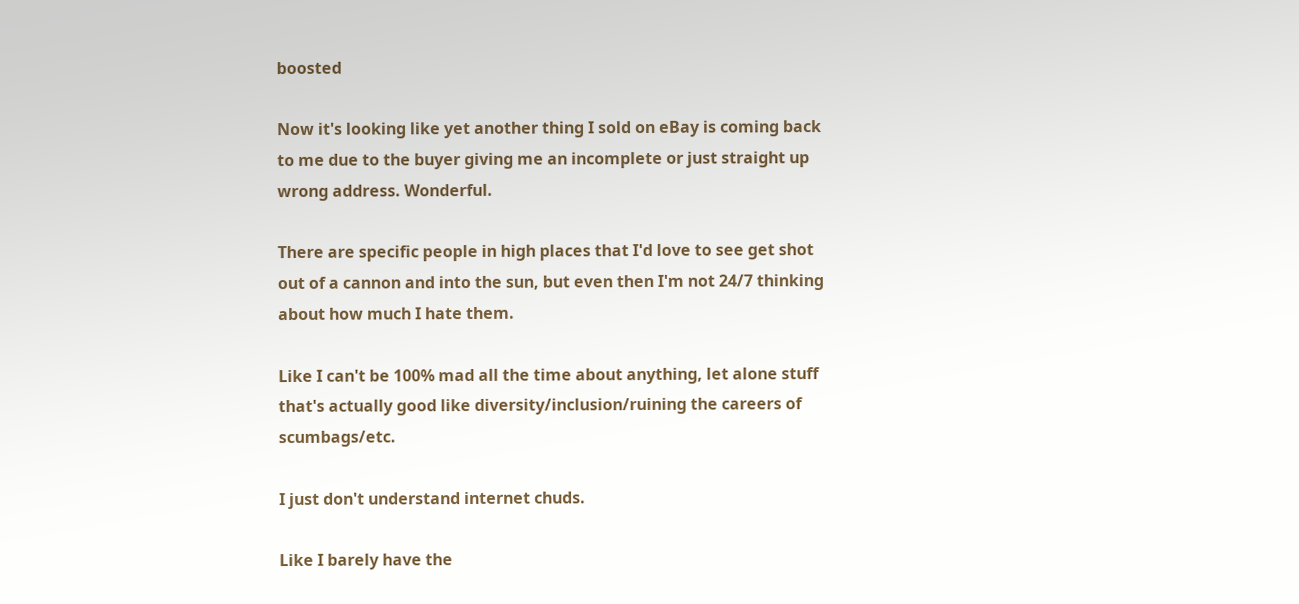boosted

Now it's looking like yet another thing I sold on eBay is coming back to me due to the buyer giving me an incomplete or just straight up wrong address. Wonderful.

There are specific people in high places that I'd love to see get shot out of a cannon and into the sun, but even then I'm not 24/7 thinking about how much I hate them.

Like I can't be 100% mad all the time about anything, let alone stuff that's actually good like diversity/inclusion/ruining the careers of scumbags/etc.

I just don't understand internet chuds.

Like I barely have the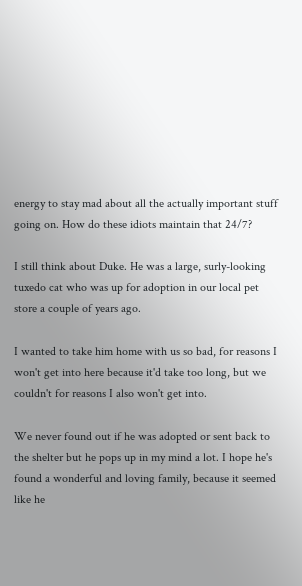energy to stay mad about all the actually important stuff going on. How do these idiots maintain that 24/7?

I still think about Duke. He was a large, surly-looking tuxedo cat who was up for adoption in our local pet store a couple of years ago.

I wanted to take him home with us so bad, for reasons I won't get into here because it'd take too long, but we couldn't for reasons I also won't get into.

We never found out if he was adopted or sent back to the shelter but he pops up in my mind a lot. I hope he's found a wonderful and loving family, because it seemed like he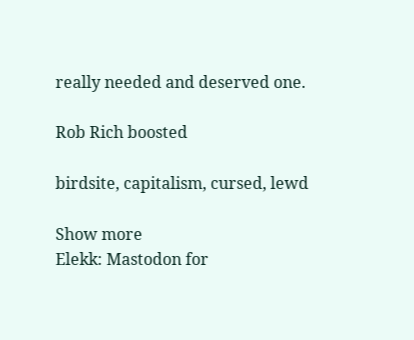really needed and deserved one.

Rob Rich boosted

birdsite, capitalism, cursed, lewd

Show more
Elekk: Mastodon for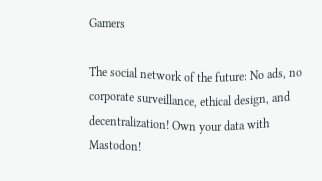Gamers

The social network of the future: No ads, no corporate surveillance, ethical design, and decentralization! Own your data with Mastodon!